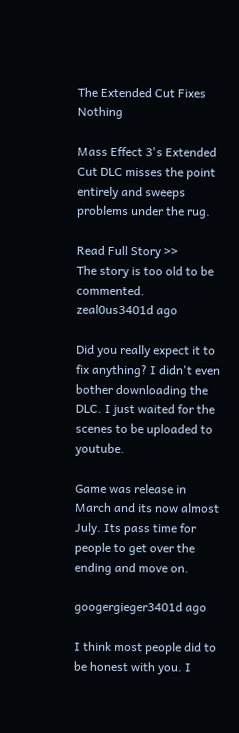The Extended Cut Fixes Nothing

Mass Effect 3's Extended Cut DLC misses the point entirely and sweeps problems under the rug.

Read Full Story >>
The story is too old to be commented.
zeal0us3401d ago

Did you really expect it to fix anything? I didn't even bother downloading the DLC. I just waited for the scenes to be uploaded to youtube.

Game was release in March and its now almost July. Its pass time for people to get over the ending and move on.

googergieger3401d ago

I think most people did to be honest with you. I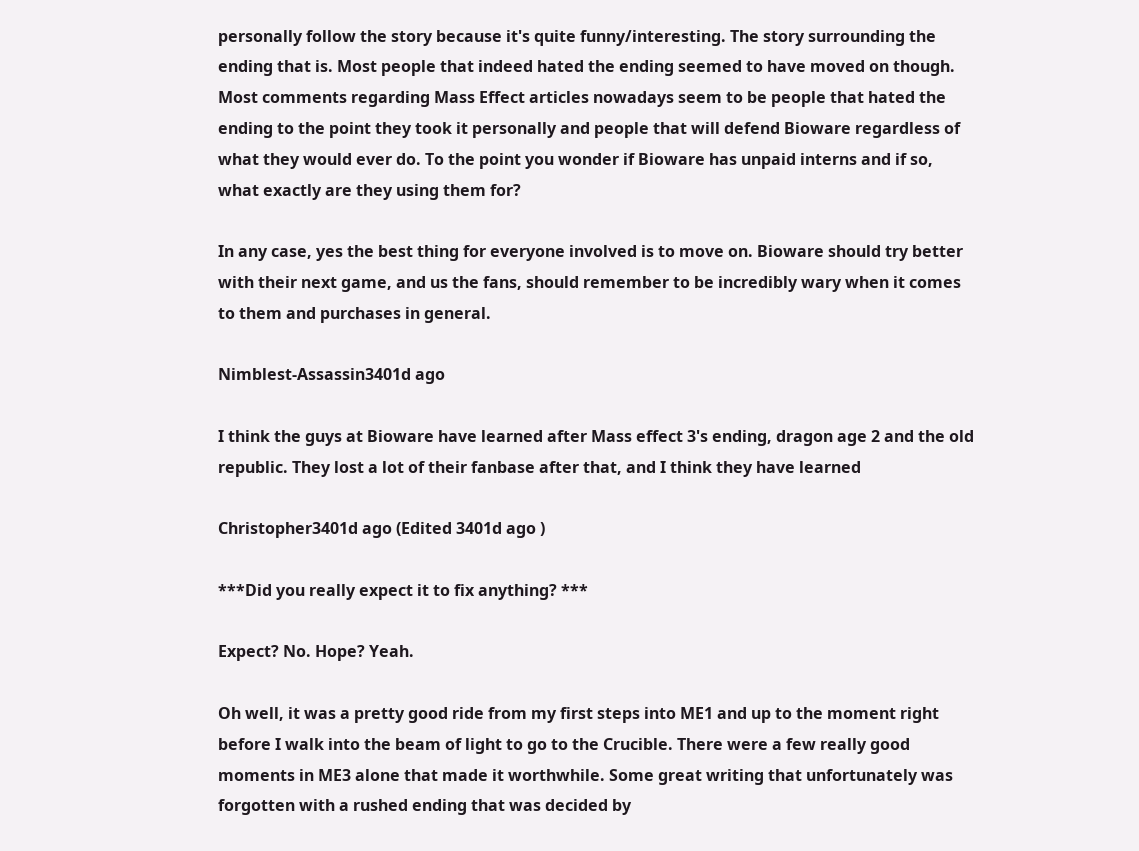personally follow the story because it's quite funny/interesting. The story surrounding the ending that is. Most people that indeed hated the ending seemed to have moved on though. Most comments regarding Mass Effect articles nowadays seem to be people that hated the ending to the point they took it personally and people that will defend Bioware regardless of what they would ever do. To the point you wonder if Bioware has unpaid interns and if so, what exactly are they using them for?

In any case, yes the best thing for everyone involved is to move on. Bioware should try better with their next game, and us the fans, should remember to be incredibly wary when it comes to them and purchases in general.

Nimblest-Assassin3401d ago

I think the guys at Bioware have learned after Mass effect 3's ending, dragon age 2 and the old republic. They lost a lot of their fanbase after that, and I think they have learned

Christopher3401d ago (Edited 3401d ago )

***Did you really expect it to fix anything? ***

Expect? No. Hope? Yeah.

Oh well, it was a pretty good ride from my first steps into ME1 and up to the moment right before I walk into the beam of light to go to the Crucible. There were a few really good moments in ME3 alone that made it worthwhile. Some great writing that unfortunately was forgotten with a rushed ending that was decided by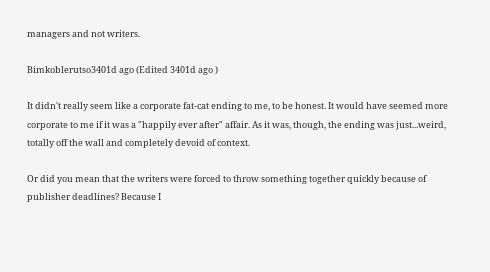managers and not writers.

Bimkoblerutso3401d ago (Edited 3401d ago )

It didn't really seem like a corporate fat-cat ending to me, to be honest. It would have seemed more corporate to me if it was a "happily ever after" affair. As it was, though, the ending was just...weird, totally off the wall and completely devoid of context.

Or did you mean that the writers were forced to throw something together quickly because of publisher deadlines? Because I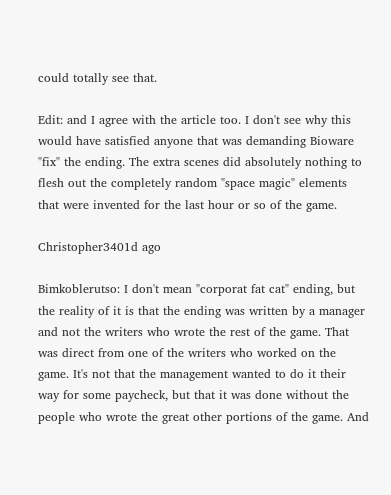could totally see that.

Edit: and I agree with the article too. I don't see why this would have satisfied anyone that was demanding Bioware "fix" the ending. The extra scenes did absolutely nothing to flesh out the completely random "space magic" elements that were invented for the last hour or so of the game.

Christopher3401d ago

Bimkoblerutso: I don't mean "corporat fat cat" ending, but the reality of it is that the ending was written by a manager and not the writers who wrote the rest of the game. That was direct from one of the writers who worked on the game. It's not that the management wanted to do it their way for some paycheck, but that it was done without the people who wrote the great other portions of the game. And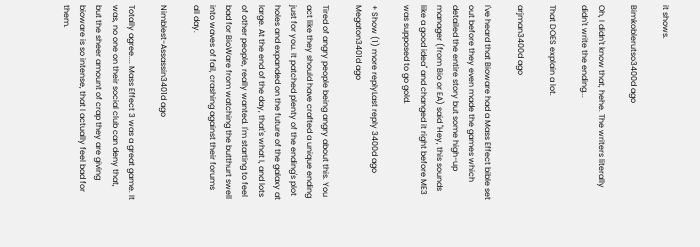it shows.

Bimkoblerutso3400d ago

Oh, I didn't know that, hehe. The writers literally didn't write the ending...

That DOES explain a lot.

arjman3400d ago

I've heard that Bioware had a Mass Effect bible set out before they even made the games which detailed the entire story but some high-up manager (from Bio or EA) said "Hey, this sounds like a good idea" and changed it right before ME3 was supposed to go gold.

+ Show (1) more replyLast reply 3400d ago
Megaton3401d ago

Tired of angry people being angry about this. You act like they should have crafted a unique ending just for you. It patched plenty of the ending's plot holes and expanded on the future of the galaxy at large. At the end of the day, that's what I, and lots of other people, really wanted. I'm starting to feel bad for BioWare from watching the butthurt swell into waves of fail, crashing against their forums all day.

Nimblest-Assassin3401d ago

Totally agree.... Mass Effect 3 was a great game. It was, no one on their social club can deny that, but the sheer amount of crap they are giving bioware is so intense, that I actually feel bad for them.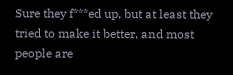Sure they f***ed up, but at least they tried to make it better, and most people are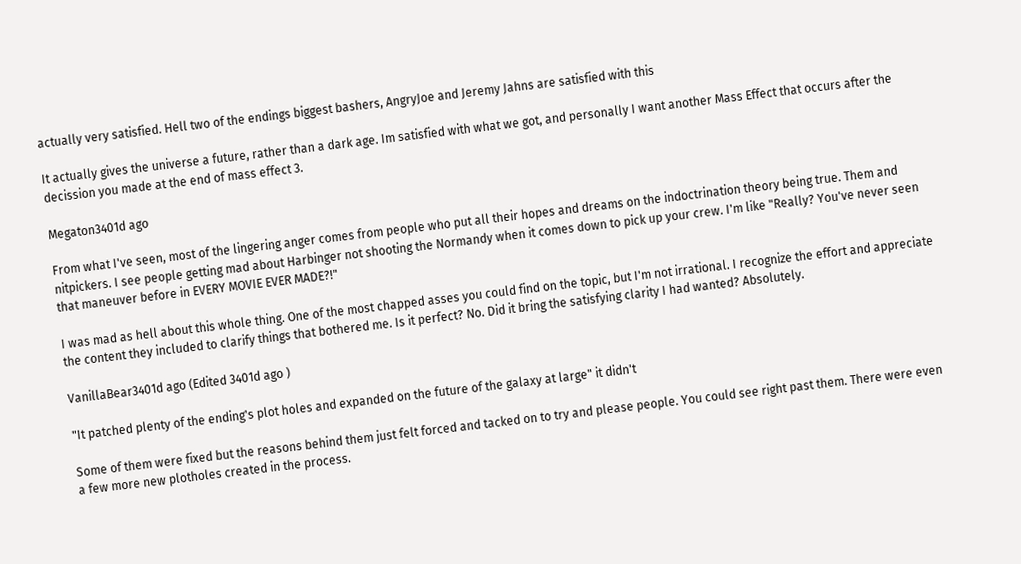actually very satisfied. Hell two of the endings biggest bashers, AngryJoe and Jeremy Jahns are satisfied with this

It actually gives the universe a future, rather than a dark age. Im satisfied with what we got, and personally I want another Mass Effect that occurs after the decission you made at the end of mass effect 3.

Megaton3401d ago

From what I've seen, most of the lingering anger comes from people who put all their hopes and dreams on the indoctrination theory being true. Them and nitpickers. I see people getting mad about Harbinger not shooting the Normandy when it comes down to pick up your crew. I'm like "Really? You've never seen that maneuver before in EVERY MOVIE EVER MADE?!"

I was mad as hell about this whole thing. One of the most chapped asses you could find on the topic, but I'm not irrational. I recognize the effort and appreciate the content they included to clarify things that bothered me. Is it perfect? No. Did it bring the satisfying clarity I had wanted? Absolutely.

VanillaBear3401d ago (Edited 3401d ago )

"It patched plenty of the ending's plot holes and expanded on the future of the galaxy at large" it didn't

Some of them were fixed but the reasons behind them just felt forced and tacked on to try and please people. You could see right past them. There were even a few more new plotholes created in the process.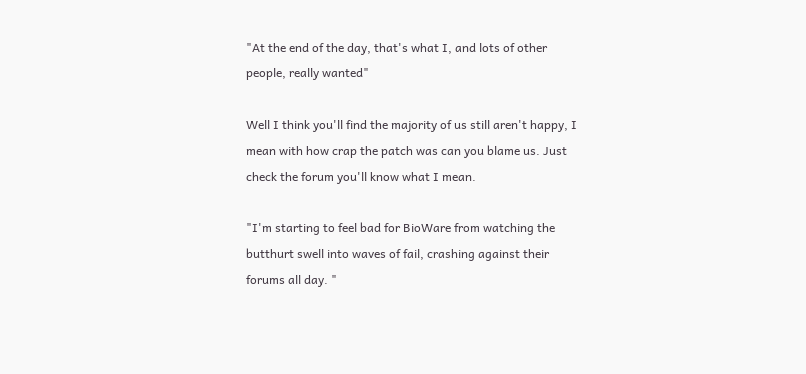"At the end of the day, that's what I, and lots of other people, really wanted"

Well I think you'll find the majority of us still aren't happy, I mean with how crap the patch was can you blame us. Just check the forum you'll know what I mean.

"I'm starting to feel bad for BioWare from watching the butthurt swell into waves of fail, crashing against their forums all day. "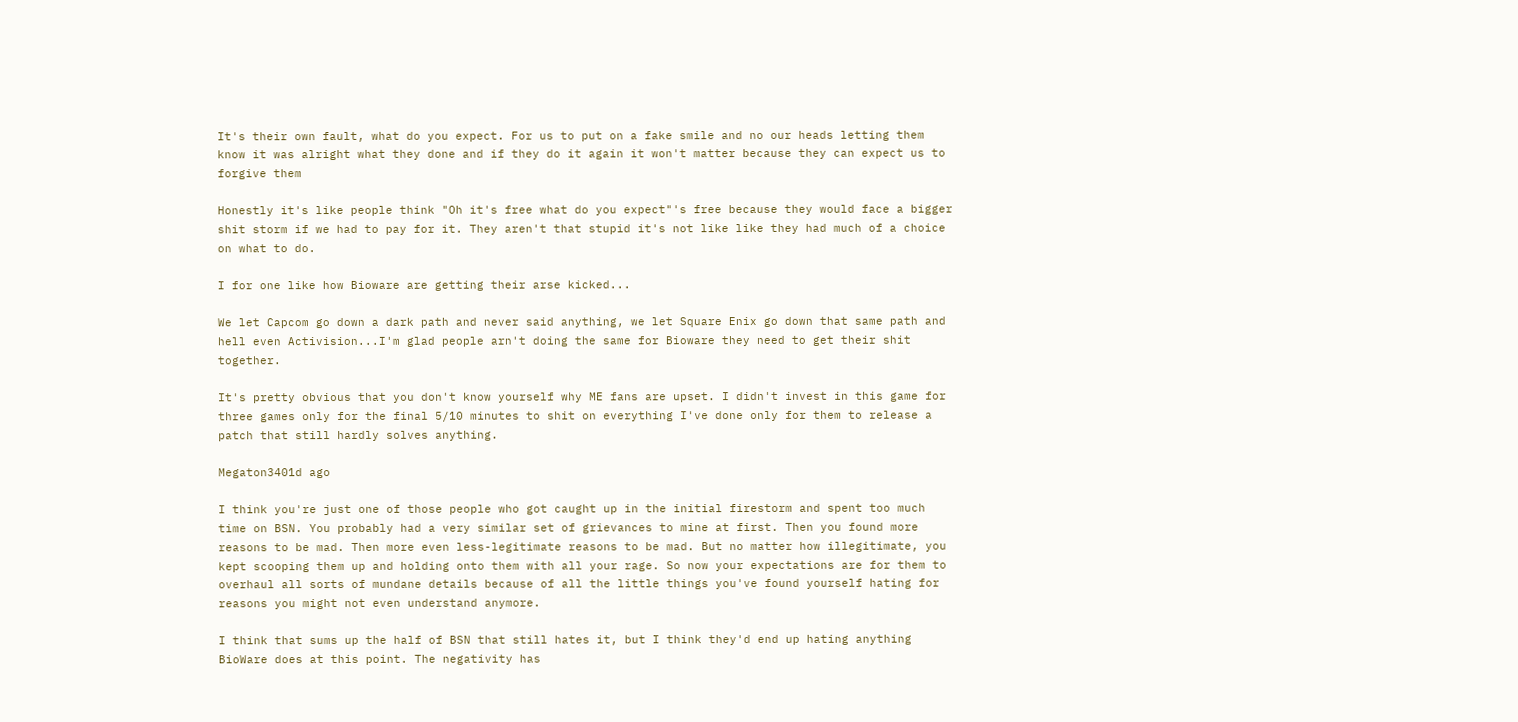It's their own fault, what do you expect. For us to put on a fake smile and no our heads letting them know it was alright what they done and if they do it again it won't matter because they can expect us to forgive them

Honestly it's like people think "Oh it's free what do you expect"'s free because they would face a bigger shit storm if we had to pay for it. They aren't that stupid it's not like like they had much of a choice on what to do.

I for one like how Bioware are getting their arse kicked...

We let Capcom go down a dark path and never said anything, we let Square Enix go down that same path and hell even Activision...I'm glad people arn't doing the same for Bioware they need to get their shit together.

It's pretty obvious that you don't know yourself why ME fans are upset. I didn't invest in this game for three games only for the final 5/10 minutes to shit on everything I've done only for them to release a patch that still hardly solves anything.

Megaton3401d ago

I think you're just one of those people who got caught up in the initial firestorm and spent too much time on BSN. You probably had a very similar set of grievances to mine at first. Then you found more reasons to be mad. Then more even less-legitimate reasons to be mad. But no matter how illegitimate, you kept scooping them up and holding onto them with all your rage. So now your expectations are for them to overhaul all sorts of mundane details because of all the little things you've found yourself hating for reasons you might not even understand anymore.

I think that sums up the half of BSN that still hates it, but I think they'd end up hating anything BioWare does at this point. The negativity has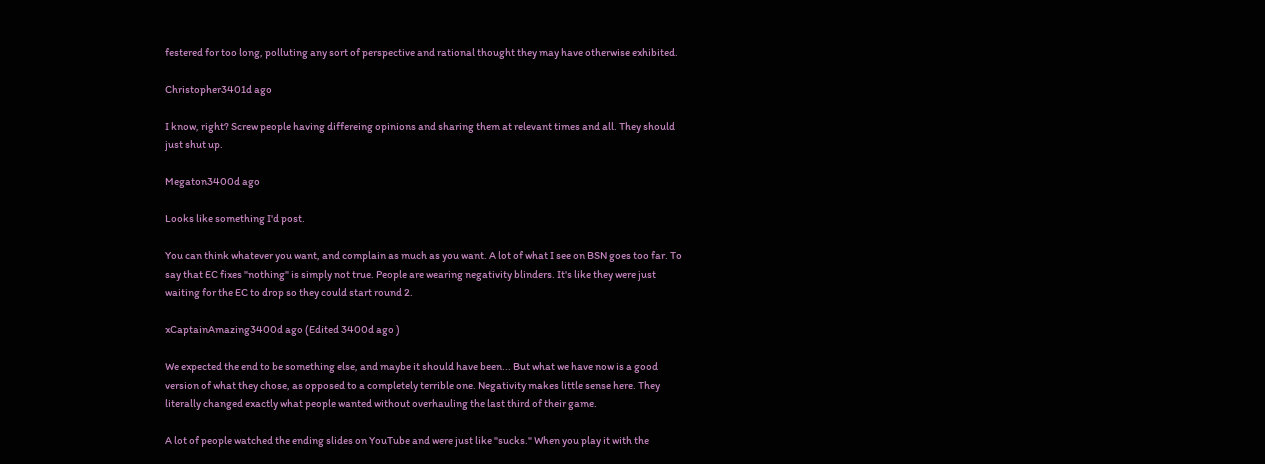festered for too long, polluting any sort of perspective and rational thought they may have otherwise exhibited.

Christopher3401d ago

I know, right? Screw people having differeing opinions and sharing them at relevant times and all. They should just shut up.

Megaton3400d ago

Looks like something I'd post.

You can think whatever you want, and complain as much as you want. A lot of what I see on BSN goes too far. To say that EC fixes "nothing" is simply not true. People are wearing negativity blinders. It's like they were just waiting for the EC to drop so they could start round 2.

xCaptainAmazing3400d ago (Edited 3400d ago )

We expected the end to be something else, and maybe it should have been... But what we have now is a good version of what they chose, as opposed to a completely terrible one. Negativity makes little sense here. They literally changed exactly what people wanted without overhauling the last third of their game.

A lot of people watched the ending slides on YouTube and were just like "sucks." When you play it with the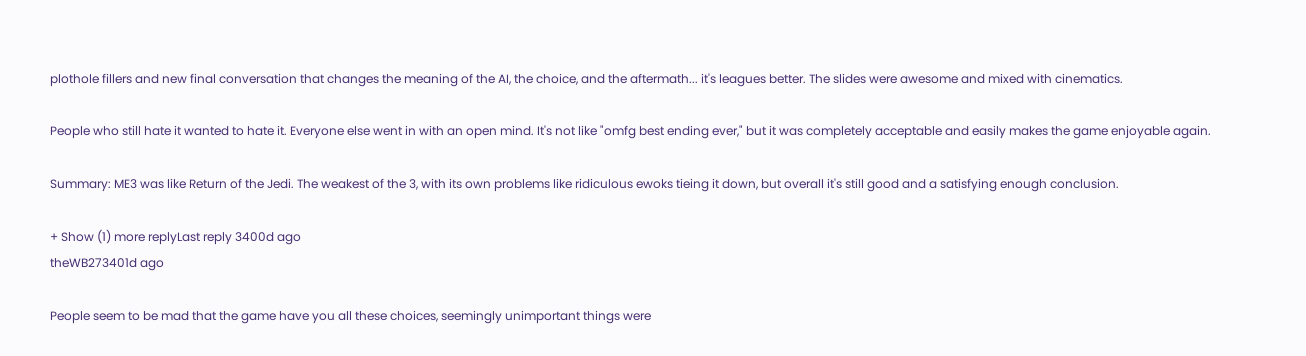plothole fillers and new final conversation that changes the meaning of the AI, the choice, and the aftermath... it's leagues better. The slides were awesome and mixed with cinematics.

People who still hate it wanted to hate it. Everyone else went in with an open mind. It's not like "omfg best ending ever," but it was completely acceptable and easily makes the game enjoyable again.

Summary: ME3 was like Return of the Jedi. The weakest of the 3, with its own problems like ridiculous ewoks tieing it down, but overall it's still good and a satisfying enough conclusion.

+ Show (1) more replyLast reply 3400d ago
theWB273401d ago

People seem to be mad that the game have you all these choices, seemingly unimportant things were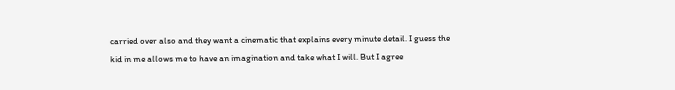carried over also and they want a cinematic that explains every minute detail. I guess the kid in me allows me to have an imagination and take what I will. But I agree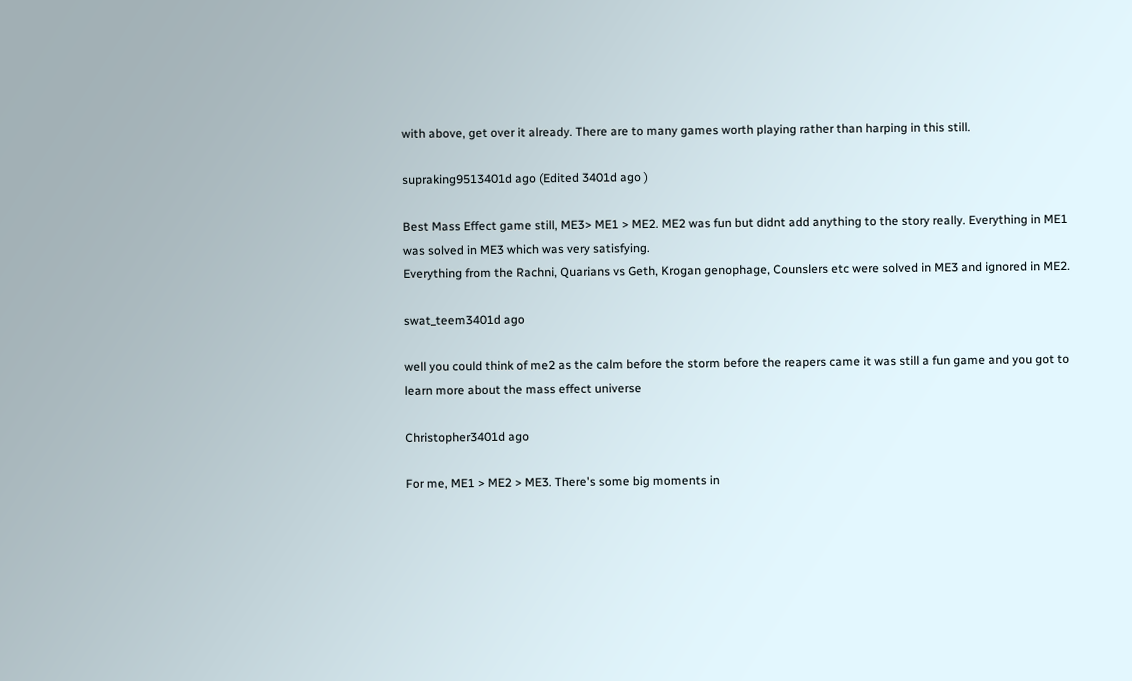with above, get over it already. There are to many games worth playing rather than harping in this still.

supraking9513401d ago (Edited 3401d ago )

Best Mass Effect game still, ME3> ME1 > ME2. ME2 was fun but didnt add anything to the story really. Everything in ME1 was solved in ME3 which was very satisfying.
Everything from the Rachni, Quarians vs Geth, Krogan genophage, Counslers etc were solved in ME3 and ignored in ME2.

swat_teem3401d ago

well you could think of me2 as the calm before the storm before the reapers came it was still a fun game and you got to learn more about the mass effect universe

Christopher3401d ago

For me, ME1 > ME2 > ME3. There's some big moments in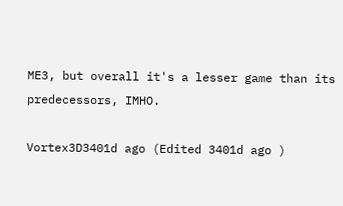ME3, but overall it's a lesser game than its predecessors, IMHO.

Vortex3D3401d ago (Edited 3401d ago )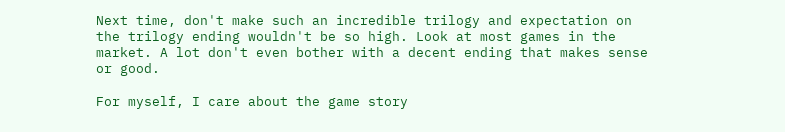Next time, don't make such an incredible trilogy and expectation on the trilogy ending wouldn't be so high. Look at most games in the market. A lot don't even bother with a decent ending that makes sense or good.

For myself, I care about the game story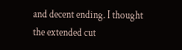and decent ending. I thought the extended cut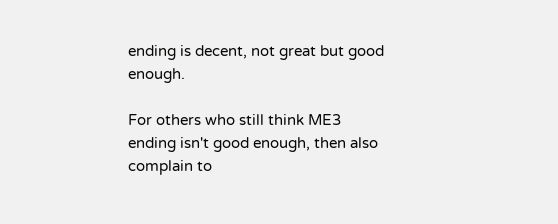ending is decent, not great but good enough.

For others who still think ME3 ending isn't good enough, then also complain to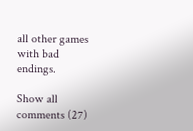all other games with bad endings.

Show all comments (27)